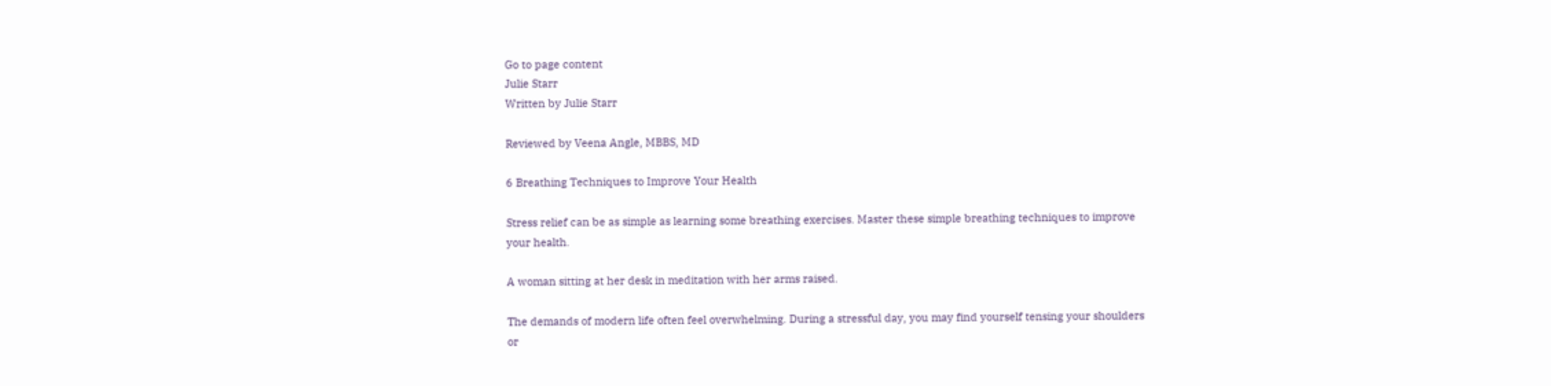Go to page content
Julie Starr
Written by Julie Starr

Reviewed by Veena Angle, MBBS, MD

6 Breathing Techniques to Improve Your Health

Stress relief can be as simple as learning some breathing exercises. Master these simple breathing techniques to improve your health.

A woman sitting at her desk in meditation with her arms raised.

The demands of modern life often feel overwhelming. During a stressful day, you may find yourself tensing your shoulders or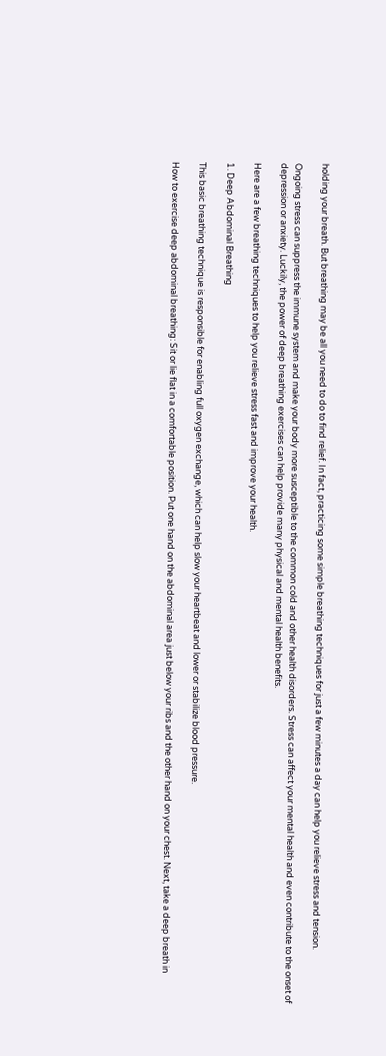holding your breath. But breathing may be all you need to do to find relief. In fact, practicing some simple breathing techniques for just a few minutes a day can help you relieve stress and tension.

Ongoing stress can suppress the immune system and make your body more susceptible to the common cold and other health disorders. Stress can affect your mental health and even contribute to the onset of depression or anxiety. Luckily, the power of deep breathing exercises can help provide many physical and mental health benefits.

Here are a few breathing techniques to help you relieve stress fast and improve your health.

1. Deep Abdominal Breathing

This basic breathing technique is responsible for enabling full oxygen exchange, which can help slow your heartbeat and lower or stabilize blood pressure.

How to exercise deep abdominal breathing: Sit or lie flat in a comfortable position. Put one hand on the abdominal area just below your ribs and the other hand on your chest. Next, take a deep breath in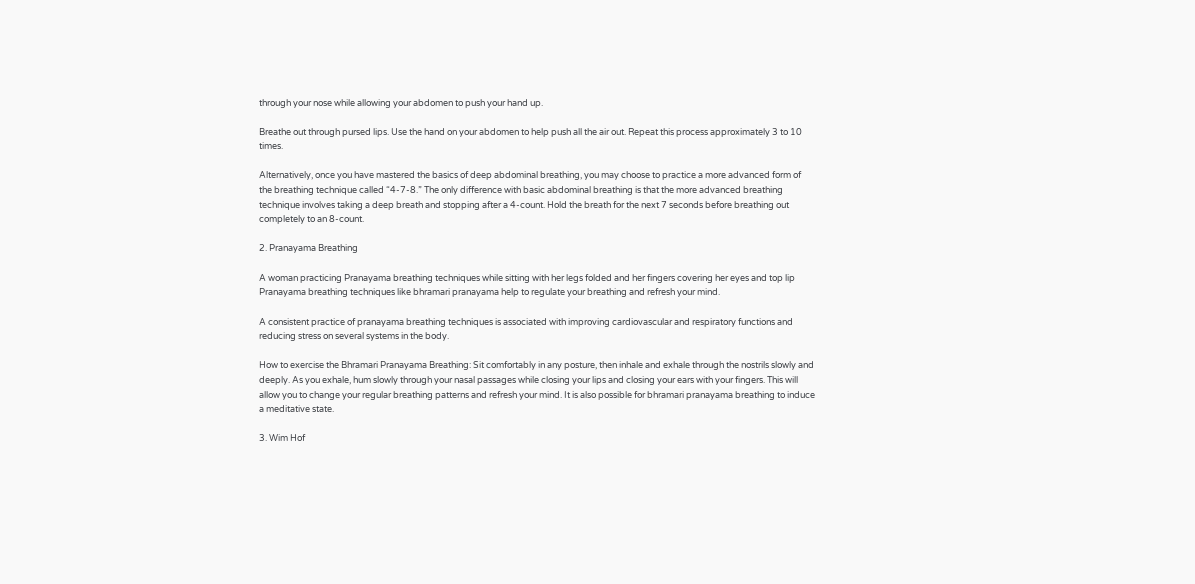through your nose while allowing your abdomen to push your hand up.

Breathe out through pursed lips. Use the hand on your abdomen to help push all the air out. Repeat this process approximately 3 to 10 times.

Alternatively, once you have mastered the basics of deep abdominal breathing, you may choose to practice a more advanced form of the breathing technique called “4-7-8.” The only difference with basic abdominal breathing is that the more advanced breathing technique involves taking a deep breath and stopping after a 4-count. Hold the breath for the next 7 seconds before breathing out completely to an 8-count.

2. Pranayama Breathing

A woman practicing Pranayama breathing techniques while sitting with her legs folded and her fingers covering her eyes and top lip
Pranayama breathing techniques like bhramari pranayama help to regulate your breathing and refresh your mind.

A consistent practice of pranayama breathing techniques is associated with improving cardiovascular and respiratory functions and reducing stress on several systems in the body.

How to exercise the Bhramari Pranayama Breathing: Sit comfortably in any posture, then inhale and exhale through the nostrils slowly and deeply. As you exhale, hum slowly through your nasal passages while closing your lips and closing your ears with your fingers. This will allow you to change your regular breathing patterns and refresh your mind. It is also possible for bhramari pranayama breathing to induce a meditative state.

3. Wim Hof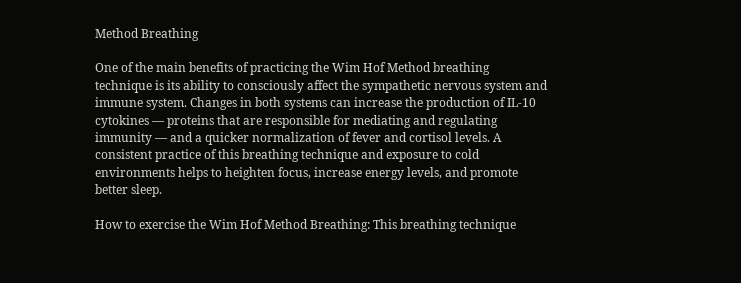Method Breathing

One of the main benefits of practicing the Wim Hof Method breathing technique is its ability to consciously affect the sympathetic nervous system and immune system. Changes in both systems can increase the production of IL-10 cytokines — proteins that are responsible for mediating and regulating immunity — and a quicker normalization of fever and cortisol levels. A consistent practice of this breathing technique and exposure to cold environments helps to heighten focus, increase energy levels, and promote better sleep.

How to exercise the Wim Hof Method Breathing: This breathing technique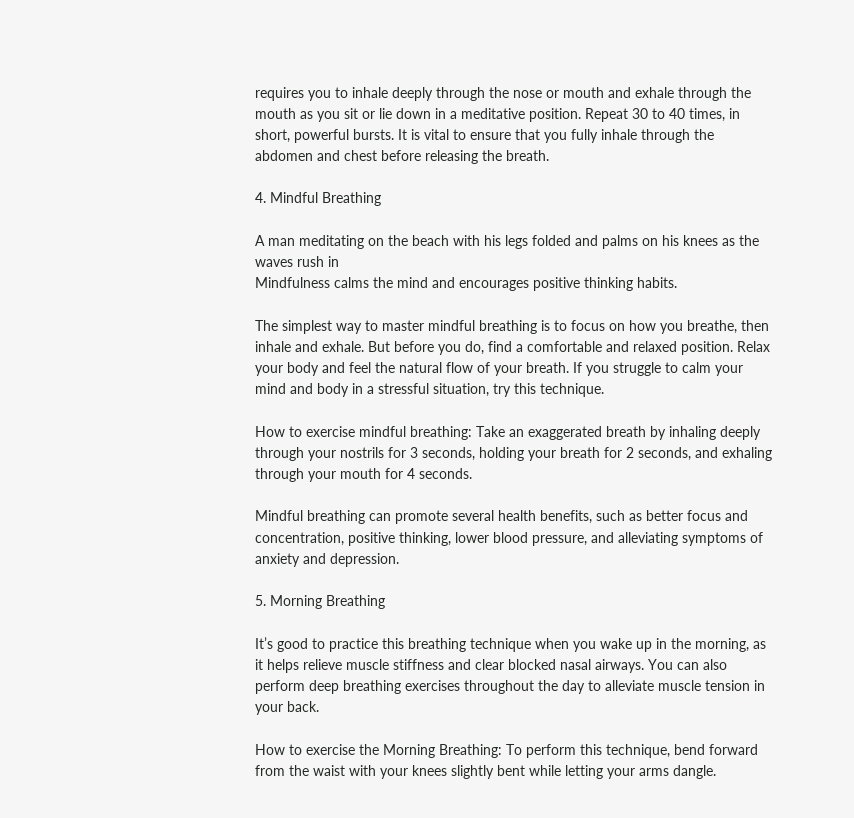requires you to inhale deeply through the nose or mouth and exhale through the mouth as you sit or lie down in a meditative position. Repeat 30 to 40 times, in short, powerful bursts. It is vital to ensure that you fully inhale through the abdomen and chest before releasing the breath.

4. Mindful Breathing

A man meditating on the beach with his legs folded and palms on his knees as the waves rush in
Mindfulness calms the mind and encourages positive thinking habits.

The simplest way to master mindful breathing is to focus on how you breathe, then inhale and exhale. But before you do, find a comfortable and relaxed position. Relax your body and feel the natural flow of your breath. If you struggle to calm your mind and body in a stressful situation, try this technique.

How to exercise mindful breathing: Take an exaggerated breath by inhaling deeply through your nostrils for 3 seconds, holding your breath for 2 seconds, and exhaling through your mouth for 4 seconds.

Mindful breathing can promote several health benefits, such as better focus and concentration, positive thinking, lower blood pressure, and alleviating symptoms of anxiety and depression.

5. Morning Breathing

It’s good to practice this breathing technique when you wake up in the morning, as it helps relieve muscle stiffness and clear blocked nasal airways. You can also perform deep breathing exercises throughout the day to alleviate muscle tension in your back.

How to exercise the Morning Breathing: To perform this technique, bend forward from the waist with your knees slightly bent while letting your arms dangle.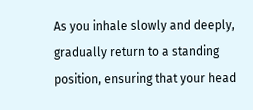As you inhale slowly and deeply, gradually return to a standing position, ensuring that your head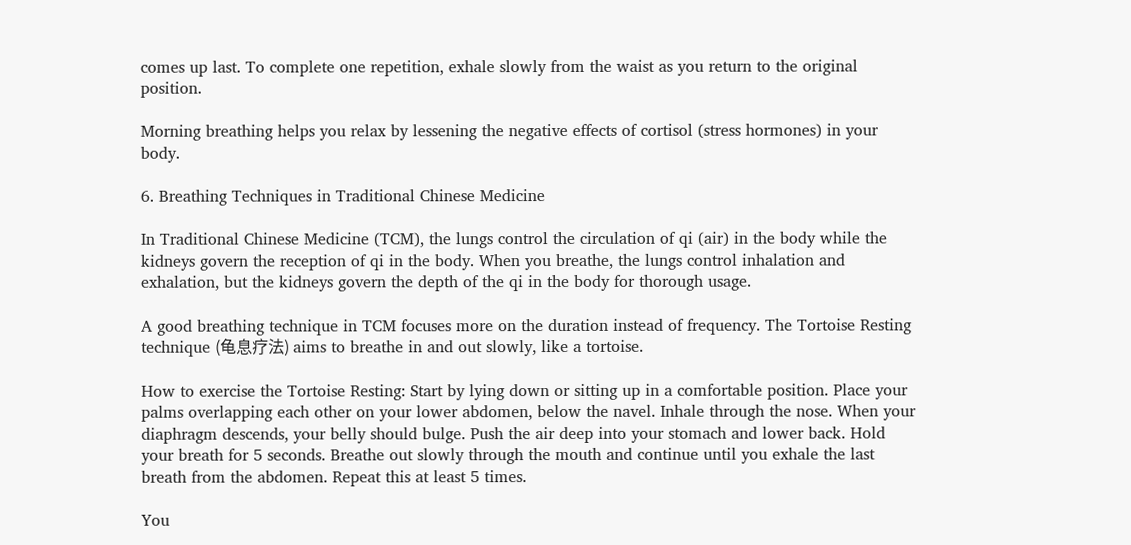comes up last. To complete one repetition, exhale slowly from the waist as you return to the original position.

Morning breathing helps you relax by lessening the negative effects of cortisol (stress hormones) in your body.

6. Breathing Techniques in Traditional Chinese Medicine

In Traditional Chinese Medicine (TCM), the lungs control the circulation of qi (air) in the body while the kidneys govern the reception of qi in the body. When you breathe, the lungs control inhalation and exhalation, but the kidneys govern the depth of the qi in the body for thorough usage.

A good breathing technique in TCM focuses more on the duration instead of frequency. The Tortoise Resting technique (龟息疗法) aims to breathe in and out slowly, like a tortoise.

How to exercise the Tortoise Resting: Start by lying down or sitting up in a comfortable position. Place your palms overlapping each other on your lower abdomen, below the navel. Inhale through the nose. When your diaphragm descends, your belly should bulge. Push the air deep into your stomach and lower back. Hold your breath for 5 seconds. Breathe out slowly through the mouth and continue until you exhale the last breath from the abdomen. Repeat this at least 5 times.

You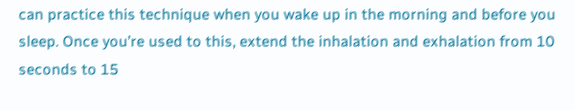can practice this technique when you wake up in the morning and before you sleep. Once you’re used to this, extend the inhalation and exhalation from 10 seconds to 15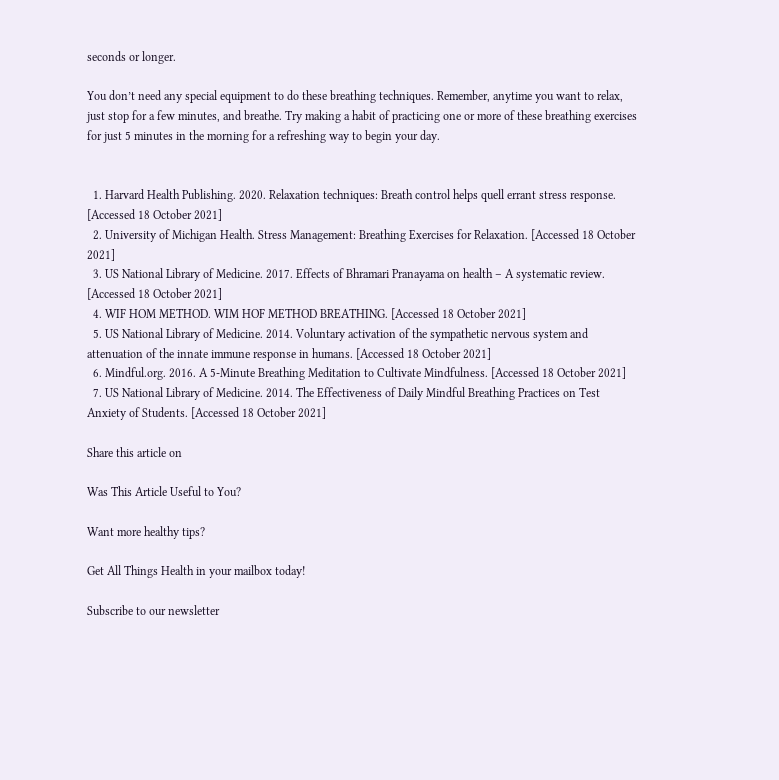seconds or longer.

You don’t need any special equipment to do these breathing techniques. Remember, anytime you want to relax, just stop for a few minutes, and breathe. Try making a habit of practicing one or more of these breathing exercises for just 5 minutes in the morning for a refreshing way to begin your day.


  1. Harvard Health Publishing. 2020. Relaxation techniques: Breath control helps quell errant stress response. [Accessed 18 October 2021]
  2. University of Michigan Health. Stress Management: Breathing Exercises for Relaxation. [Accessed 18 October 2021]
  3. US National Library of Medicine. 2017. Effects of Bhramari Pranayama on health – A systematic review. [Accessed 18 October 2021]
  4. WIF HOM METHOD. WIM HOF METHOD BREATHING. [Accessed 18 October 2021]
  5. US National Library of Medicine. 2014. Voluntary activation of the sympathetic nervous system and attenuation of the innate immune response in humans. [Accessed 18 October 2021]
  6. Mindful.org. 2016. A 5-Minute Breathing Meditation to Cultivate Mindfulness. [Accessed 18 October 2021]
  7. US National Library of Medicine. 2014. The Effectiveness of Daily Mindful Breathing Practices on Test Anxiety of Students. [Accessed 18 October 2021]

Share this article on

Was This Article Useful to You?

Want more healthy tips?

Get All Things Health in your mailbox today!

Subscribe to our newsletter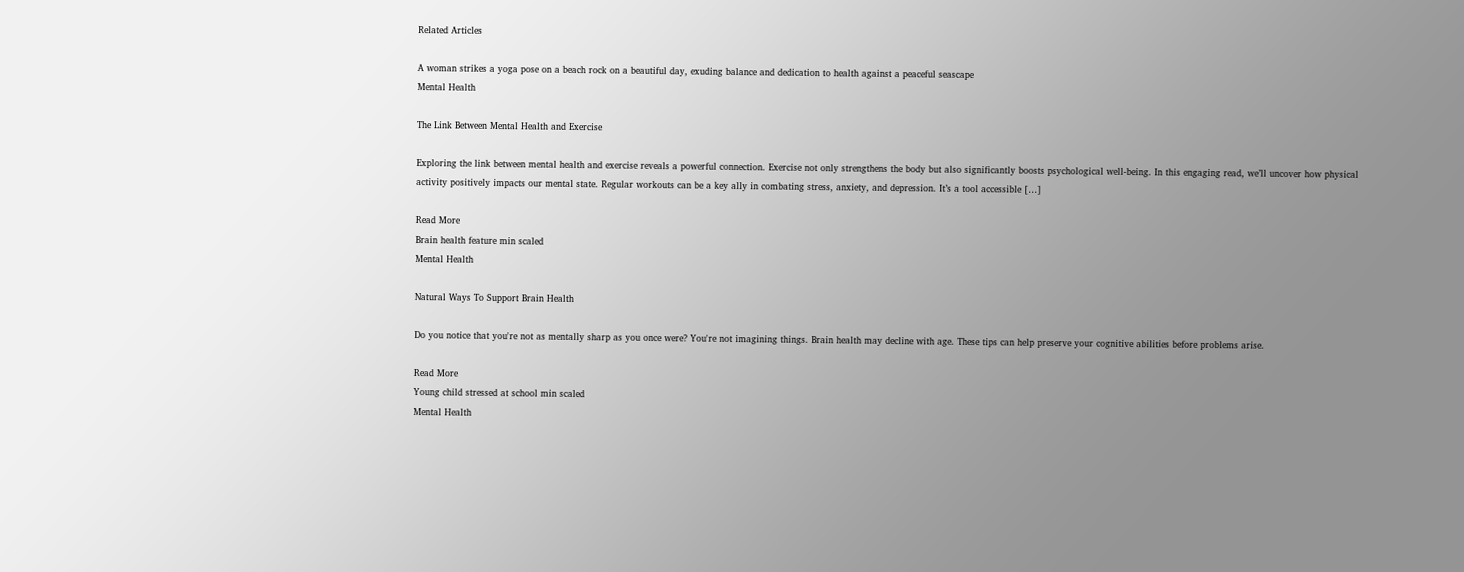Related Articles

A woman strikes a yoga pose on a beach rock on a beautiful day, exuding balance and dedication to health against a peaceful seascape
Mental Health

The Link Between Mental Health and Exercise

Exploring the link between mental health and exercise reveals a powerful connection. Exercise not only strengthens the body but also significantly boosts psychological well-being. In this engaging read, we’ll uncover how physical activity positively impacts our mental state. Regular workouts can be a key ally in combating stress, anxiety, and depression. It’s a tool accessible […]

Read More
Brain health feature min scaled
Mental Health

Natural Ways To Support Brain Health

Do you notice that you're not as mentally sharp as you once were? You're not imagining things. Brain health may decline with age. These tips can help preserve your cognitive abilities before problems arise.

Read More
Young child stressed at school min scaled
Mental Health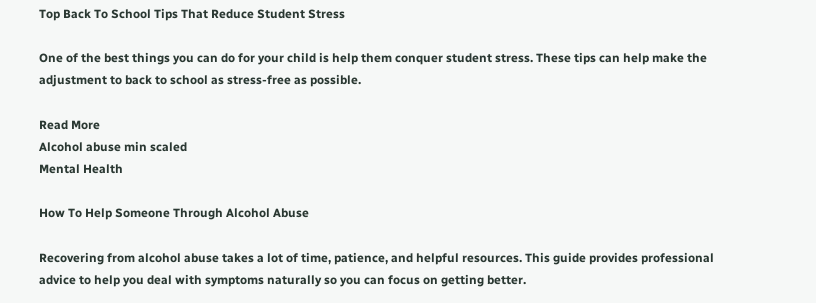Top Back To School Tips That Reduce Student Stress

One of the best things you can do for your child is help them conquer student stress. These tips can help make the adjustment to back to school as stress-free as possible.

Read More
Alcohol abuse min scaled
Mental Health

How To Help Someone Through Alcohol Abuse

Recovering from alcohol abuse takes a lot of time, patience, and helpful resources. This guide provides professional advice to help you deal with symptoms naturally so you can focus on getting better.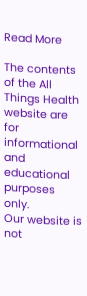Read More

The contents of the All Things Health website are for informational and educational purposes only.
Our website is not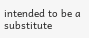intended to be a substitute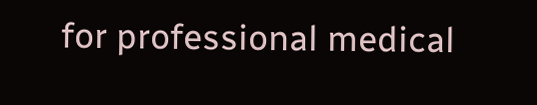for professional medical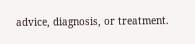advice, diagnosis, or treatment.